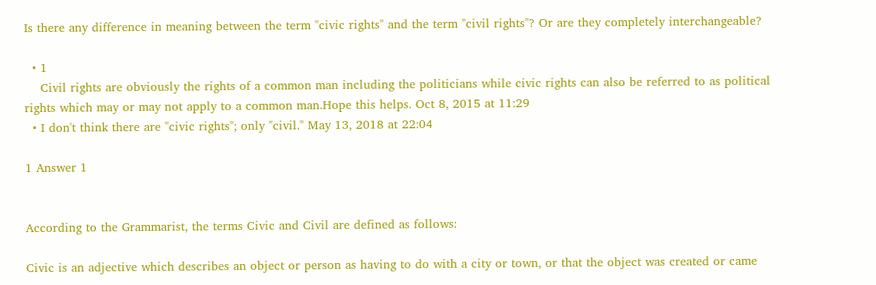Is there any difference in meaning between the term "civic rights" and the term "civil rights"? Or are they completely interchangeable?

  • 1
    Civil rights are obviously the rights of a common man including the politicians while civic rights can also be referred to as political rights which may or may not apply to a common man.Hope this helps. Oct 8, 2015 at 11:29
  • I don't think there are "civic rights"; only "civil." May 13, 2018 at 22:04

1 Answer 1


According to the Grammarist, the terms Civic and Civil are defined as follows:

Civic is an adjective which describes an object or person as having to do with a city or town, or that the object was created or came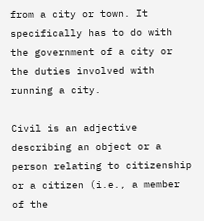from a city or town. It specifically has to do with the government of a city or the duties involved with running a city.

Civil is an adjective describing an object or a person relating to citizenship or a citizen (i.e., a member of the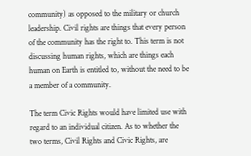community) as opposed to the military or church leadership. Civil rights are things that every person of the community has the right to. This term is not discussing human rights, which are things each human on Earth is entitled to, without the need to be a member of a community.

The term Civic Rights would have limited use with regard to an individual citizen. As to whether the two terms, Civil Rights and Civic Rights, are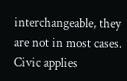interchangeable, they are not in most cases. Civic applies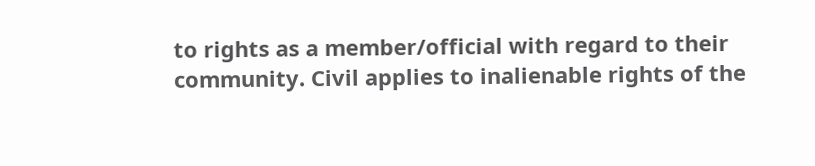to rights as a member/official with regard to their community. Civil applies to inalienable rights of the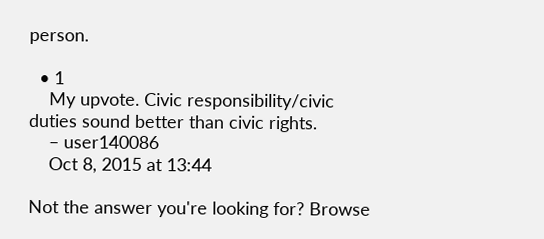person.

  • 1
    My upvote. Civic responsibility/civic duties sound better than civic rights.
    – user140086
    Oct 8, 2015 at 13:44

Not the answer you're looking for? Browse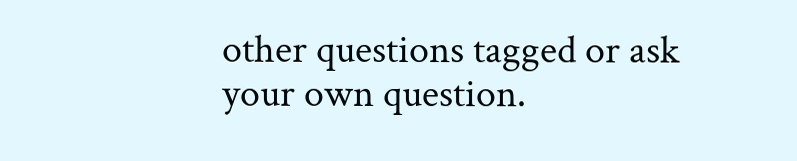other questions tagged or ask your own question.